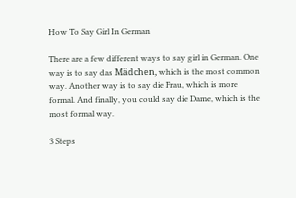How To Say Girl In German

There are a few different ways to say girl in German. One way is to say das Mädchen, which is the most common way. Another way is to say die Frau, which is more formal. And finally, you could say die Dame, which is the most formal way.

3 Steps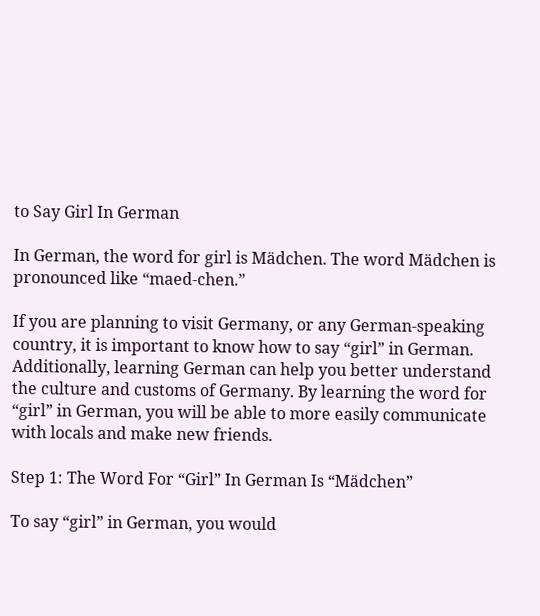to Say Girl In German

In German, the word for girl is Mädchen. The word Mädchen is pronounced like “maed-chen.”

If you are planning to visit Germany, or any German-speaking country, it is important to know how to say “girl” in German. Additionally, learning German can help you better understand the culture and customs of Germany. By learning the word for “girl” in German, you will be able to more easily communicate with locals and make new friends.

Step 1: The Word For “Girl” In German Is “Mädchen”

To say “girl” in German, you would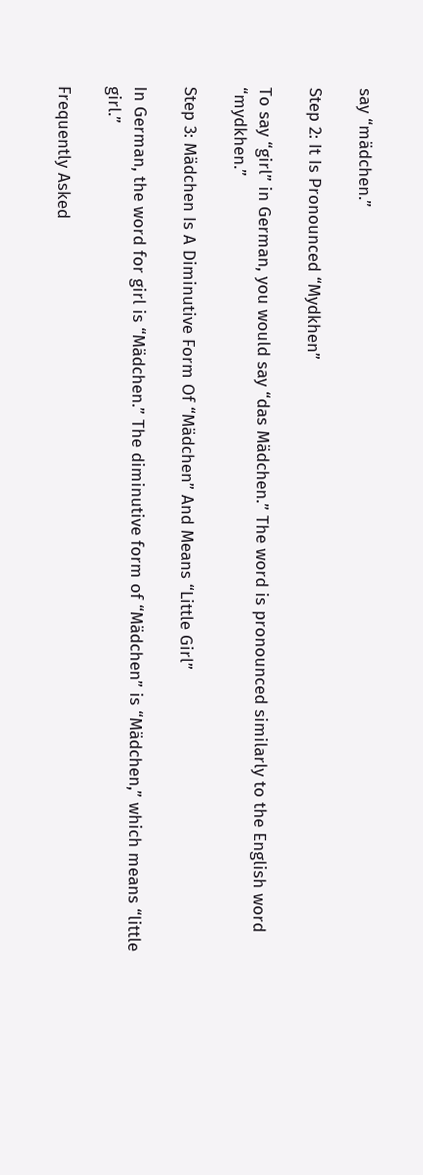say “mädchen.”

Step 2: It Is Pronounced “Mydkhen”

To say “girl” in German, you would say “das Mädchen.” The word is pronounced similarly to the English word “mydkhen.”

Step 3: Mädchen Is A Diminutive Form Of “Mädchen” And Means “Little Girl”

In German, the word for girl is “Mädchen.” The diminutive form of “Mädchen” is “Mädchen,” which means “little girl.”

Frequently Asked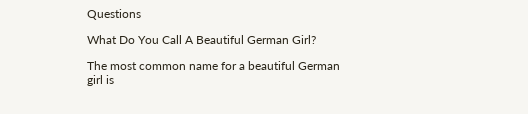Questions

What Do You Call A Beautiful German Girl?

The most common name for a beautiful German girl is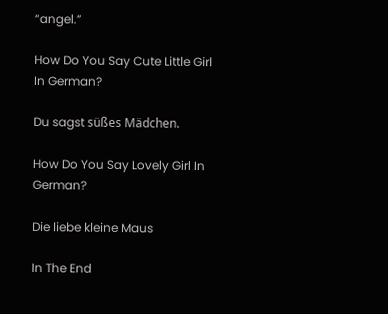“angel.”

How Do You Say Cute Little Girl In German?

Du sagst süßes Mädchen.

How Do You Say Lovely Girl In German?

Die liebe kleine Maus

In The End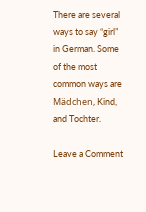There are several ways to say “girl” in German. Some of the most common ways are Mädchen, Kind, and Tochter.

Leave a Comment